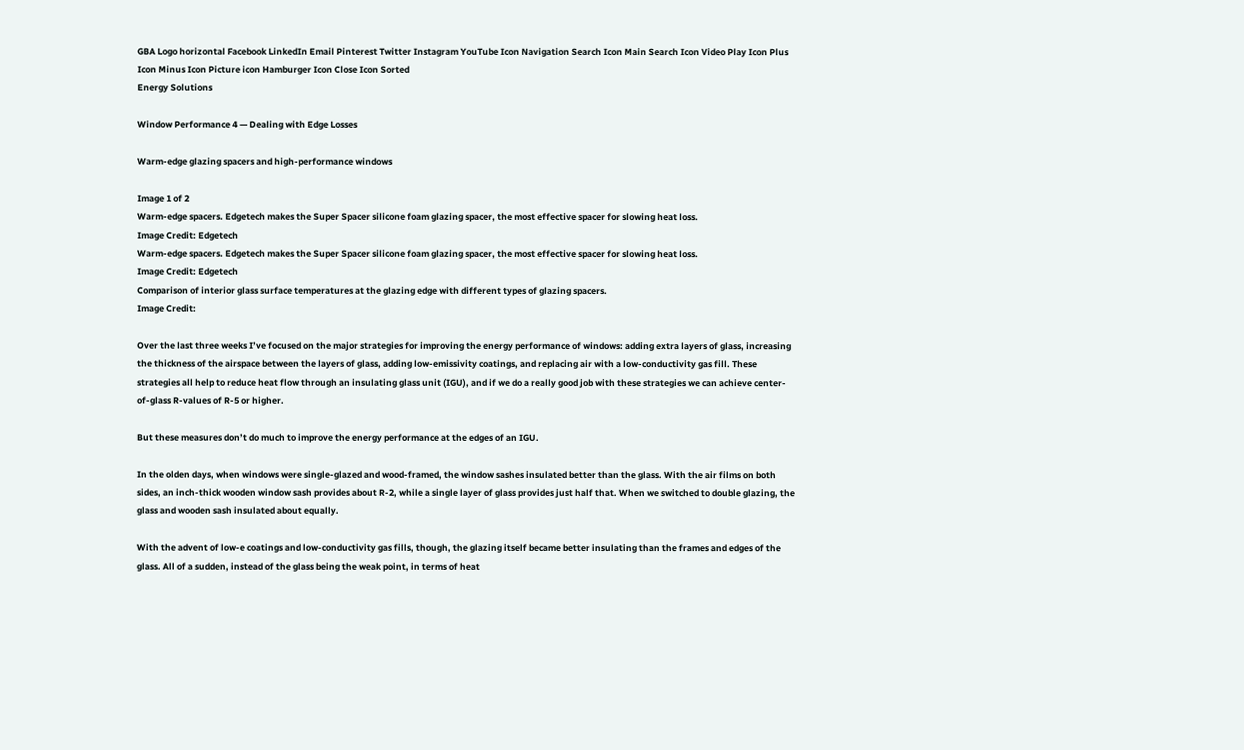GBA Logo horizontal Facebook LinkedIn Email Pinterest Twitter Instagram YouTube Icon Navigation Search Icon Main Search Icon Video Play Icon Plus Icon Minus Icon Picture icon Hamburger Icon Close Icon Sorted
Energy Solutions

Window Performance 4 — Dealing with Edge Losses

Warm-edge glazing spacers and high-performance windows

Image 1 of 2
Warm-edge spacers. Edgetech makes the Super Spacer silicone foam glazing spacer, the most effective spacer for slowing heat loss.
Image Credit: Edgetech
Warm-edge spacers. Edgetech makes the Super Spacer silicone foam glazing spacer, the most effective spacer for slowing heat loss.
Image Credit: Edgetech
Comparison of interior glass surface temperatures at the glazing edge with different types of glazing spacers.
Image Credit:

Over the last three weeks I’ve focused on the major strategies for improving the energy performance of windows: adding extra layers of glass, increasing the thickness of the airspace between the layers of glass, adding low-emissivity coatings, and replacing air with a low-conductivity gas fill. These strategies all help to reduce heat flow through an insulating glass unit (IGU), and if we do a really good job with these strategies we can achieve center-of-glass R-values of R-5 or higher.

But these measures don’t do much to improve the energy performance at the edges of an IGU.

In the olden days, when windows were single-glazed and wood-framed, the window sashes insulated better than the glass. With the air films on both sides, an inch-thick wooden window sash provides about R-2, while a single layer of glass provides just half that. When we switched to double glazing, the glass and wooden sash insulated about equally.

With the advent of low-e coatings and low-conductivity gas fills, though, the glazing itself became better insulating than the frames and edges of the glass. All of a sudden, instead of the glass being the weak point, in terms of heat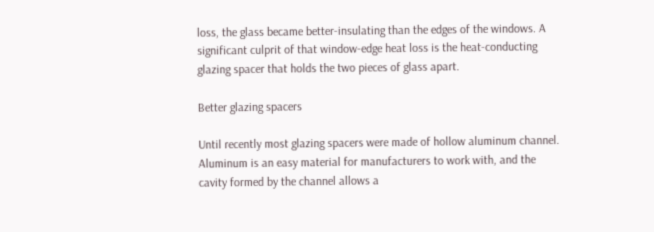loss, the glass became better-insulating than the edges of the windows. A significant culprit of that window-edge heat loss is the heat-conducting glazing spacer that holds the two pieces of glass apart.

Better glazing spacers

Until recently most glazing spacers were made of hollow aluminum channel. Aluminum is an easy material for manufacturers to work with, and the cavity formed by the channel allows a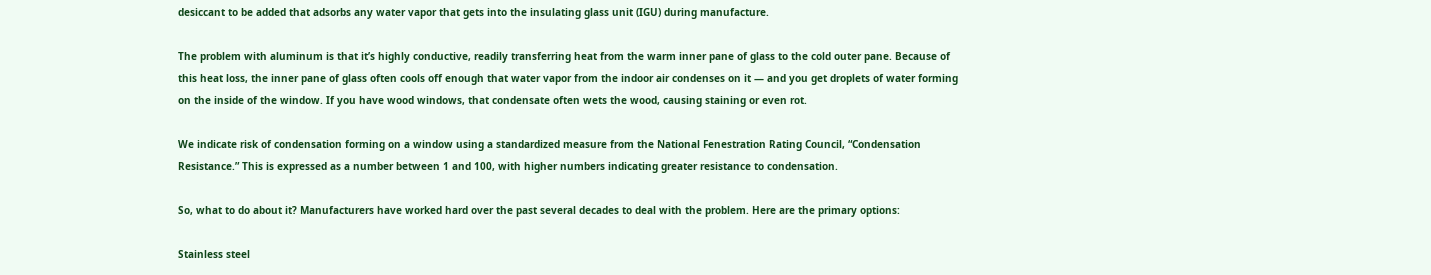desiccant to be added that adsorbs any water vapor that gets into the insulating glass unit (IGU) during manufacture.

The problem with aluminum is that it’s highly conductive, readily transferring heat from the warm inner pane of glass to the cold outer pane. Because of this heat loss, the inner pane of glass often cools off enough that water vapor from the indoor air condenses on it — and you get droplets of water forming on the inside of the window. If you have wood windows, that condensate often wets the wood, causing staining or even rot.

We indicate risk of condensation forming on a window using a standardized measure from the National Fenestration Rating Council, “Condensation Resistance.” This is expressed as a number between 1 and 100, with higher numbers indicating greater resistance to condensation.

So, what to do about it? Manufacturers have worked hard over the past several decades to deal with the problem. Here are the primary options:

Stainless steel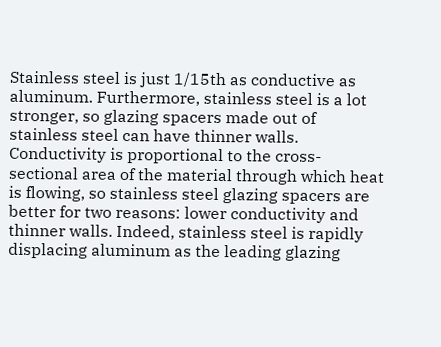Stainless steel is just 1/15th as conductive as aluminum. Furthermore, stainless steel is a lot stronger, so glazing spacers made out of stainless steel can have thinner walls. Conductivity is proportional to the cross-sectional area of the material through which heat is flowing, so stainless steel glazing spacers are better for two reasons: lower conductivity and thinner walls. Indeed, stainless steel is rapidly displacing aluminum as the leading glazing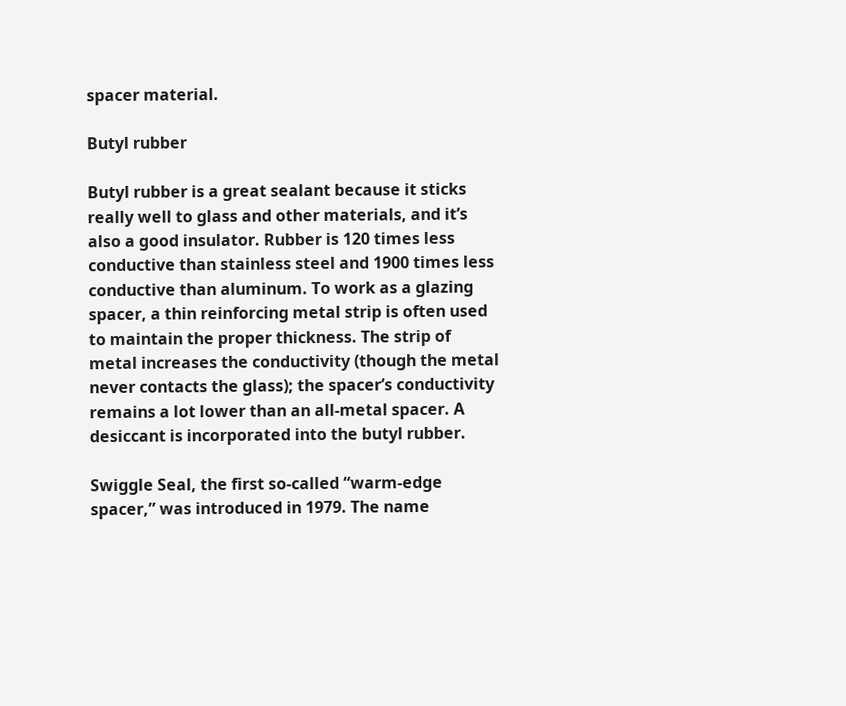spacer material.

Butyl rubber

Butyl rubber is a great sealant because it sticks really well to glass and other materials, and it’s also a good insulator. Rubber is 120 times less conductive than stainless steel and 1900 times less conductive than aluminum. To work as a glazing spacer, a thin reinforcing metal strip is often used to maintain the proper thickness. The strip of metal increases the conductivity (though the metal never contacts the glass); the spacer’s conductivity remains a lot lower than an all-metal spacer. A desiccant is incorporated into the butyl rubber.

Swiggle Seal, the first so-called “warm-edge spacer,” was introduced in 1979. The name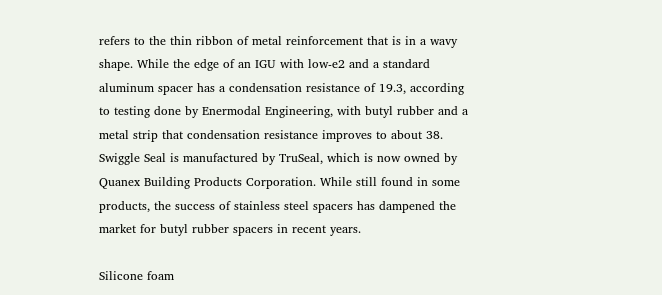refers to the thin ribbon of metal reinforcement that is in a wavy shape. While the edge of an IGU with low-e2 and a standard aluminum spacer has a condensation resistance of 19.3, according to testing done by Enermodal Engineering, with butyl rubber and a metal strip that condensation resistance improves to about 38. Swiggle Seal is manufactured by TruSeal, which is now owned by Quanex Building Products Corporation. While still found in some products, the success of stainless steel spacers has dampened the market for butyl rubber spacers in recent years.

Silicone foam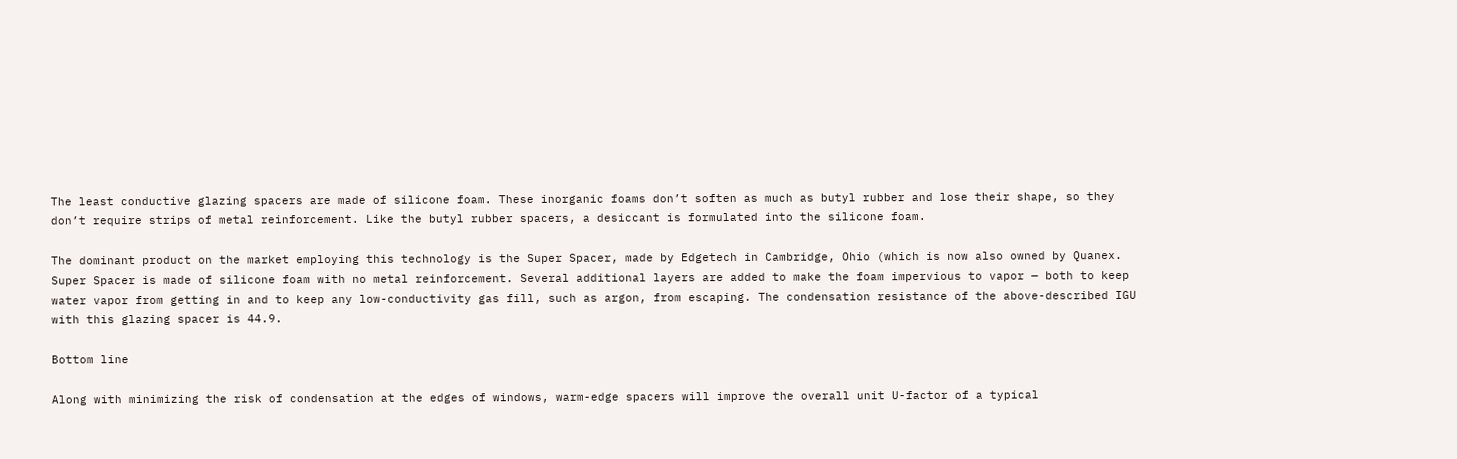The least conductive glazing spacers are made of silicone foam. These inorganic foams don’t soften as much as butyl rubber and lose their shape, so they don’t require strips of metal reinforcement. Like the butyl rubber spacers, a desiccant is formulated into the silicone foam.

The dominant product on the market employing this technology is the Super Spacer, made by Edgetech in Cambridge, Ohio (which is now also owned by Quanex. Super Spacer is made of silicone foam with no metal reinforcement. Several additional layers are added to make the foam impervious to vapor — both to keep water vapor from getting in and to keep any low-conductivity gas fill, such as argon, from escaping. The condensation resistance of the above-described IGU with this glazing spacer is 44.9.

Bottom line

Along with minimizing the risk of condensation at the edges of windows, warm-edge spacers will improve the overall unit U-factor of a typical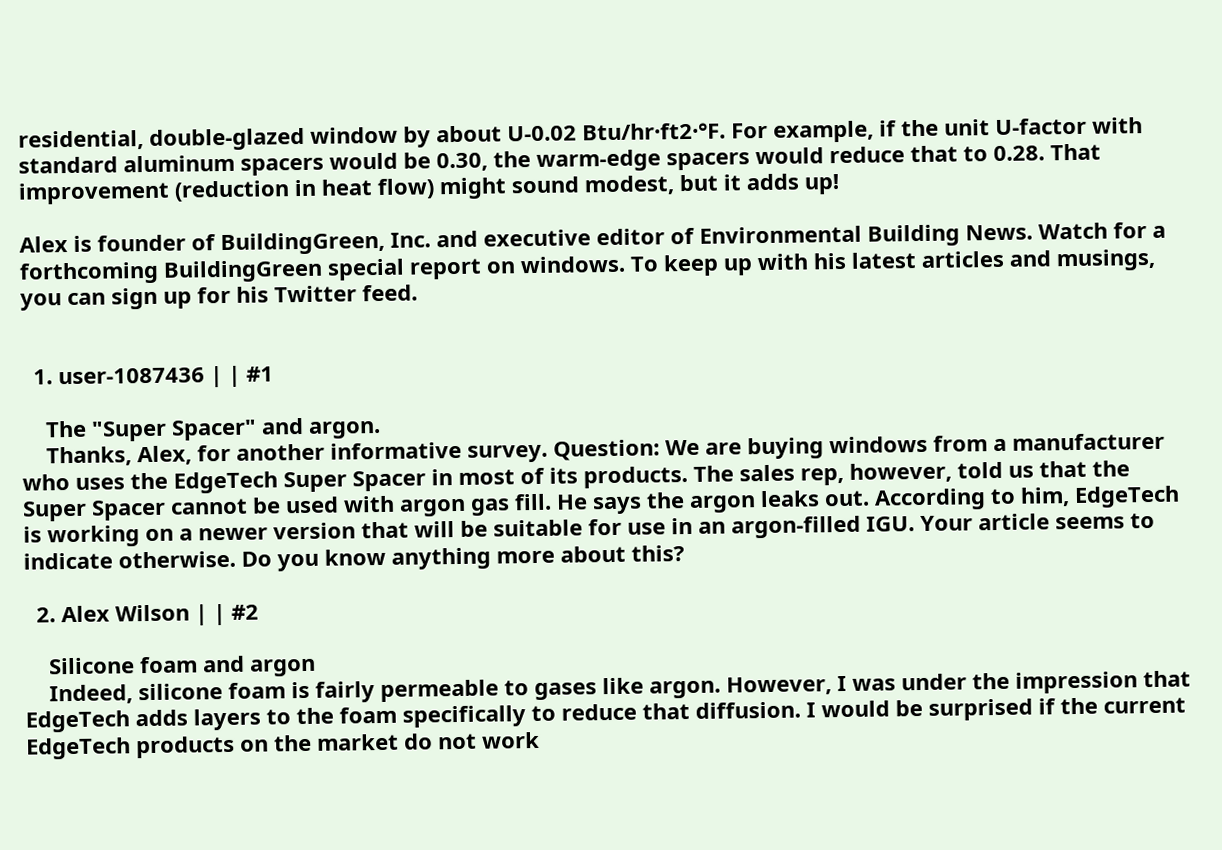residential, double-glazed window by about U-0.02 Btu/hr·ft2·°F. For example, if the unit U-factor with standard aluminum spacers would be 0.30, the warm-edge spacers would reduce that to 0.28. That improvement (reduction in heat flow) might sound modest, but it adds up!

Alex is founder of BuildingGreen, Inc. and executive editor of Environmental Building News. Watch for a forthcoming BuildingGreen special report on windows. To keep up with his latest articles and musings, you can sign up for his Twitter feed.


  1. user-1087436 | | #1

    The "Super Spacer" and argon.
    Thanks, Alex, for another informative survey. Question: We are buying windows from a manufacturer who uses the EdgeTech Super Spacer in most of its products. The sales rep, however, told us that the Super Spacer cannot be used with argon gas fill. He says the argon leaks out. According to him, EdgeTech is working on a newer version that will be suitable for use in an argon-filled IGU. Your article seems to indicate otherwise. Do you know anything more about this?

  2. Alex Wilson | | #2

    Silicone foam and argon
    Indeed, silicone foam is fairly permeable to gases like argon. However, I was under the impression that EdgeTech adds layers to the foam specifically to reduce that diffusion. I would be surprised if the current EdgeTech products on the market do not work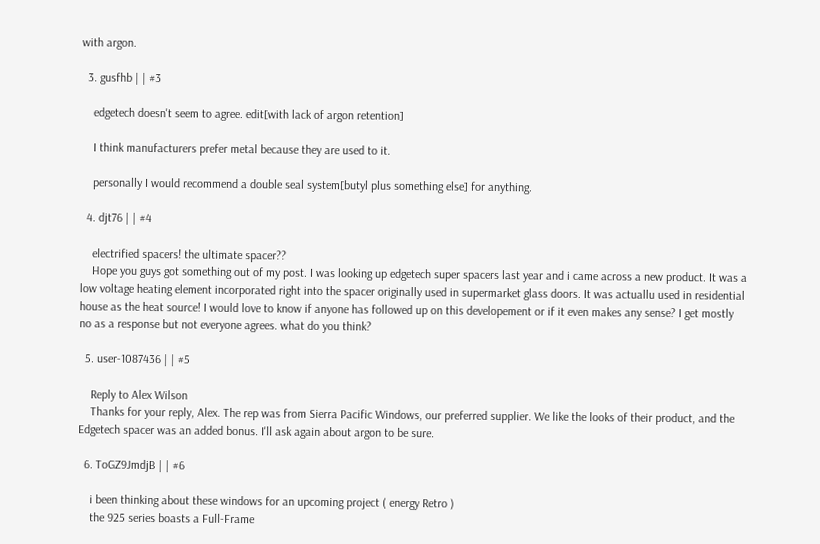with argon.

  3. gusfhb | | #3

    edgetech doesn't seem to agree. edit[with lack of argon retention]

    I think manufacturers prefer metal because they are used to it.

    personally I would recommend a double seal system[butyl plus something else] for anything.

  4. djt76 | | #4

    electrified spacers! the ultimate spacer??
    Hope you guys got something out of my post. I was looking up edgetech super spacers last year and i came across a new product. It was a low voltage heating element incorporated right into the spacer originally used in supermarket glass doors. It was actuallu used in residential house as the heat source! I would love to know if anyone has followed up on this developement or if it even makes any sense? I get mostly no as a response but not everyone agrees. what do you think?

  5. user-1087436 | | #5

    Reply to Alex Wilson
    Thanks for your reply, Alex. The rep was from Sierra Pacific Windows, our preferred supplier. We like the looks of their product, and the Edgetech spacer was an added bonus. I'll ask again about argon to be sure.

  6. ToGZ9JmdjB | | #6

    i been thinking about these windows for an upcoming project ( energy Retro )
    the 925 series boasts a Full-Frame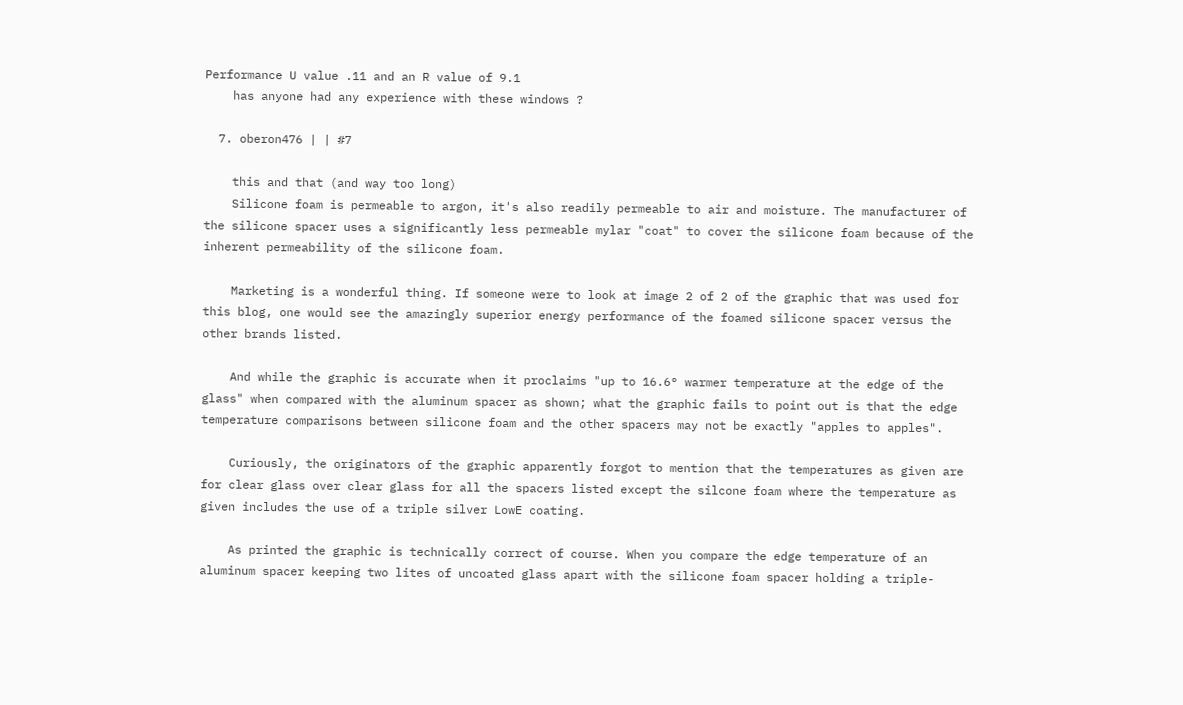Performance U value .11 and an R value of 9.1
    has anyone had any experience with these windows ?

  7. oberon476 | | #7

    this and that (and way too long)
    Silicone foam is permeable to argon, it's also readily permeable to air and moisture. The manufacturer of the silicone spacer uses a significantly less permeable mylar "coat" to cover the silicone foam because of the inherent permeability of the silicone foam.

    Marketing is a wonderful thing. If someone were to look at image 2 of 2 of the graphic that was used for this blog, one would see the amazingly superior energy performance of the foamed silicone spacer versus the other brands listed.

    And while the graphic is accurate when it proclaims "up to 16.6° warmer temperature at the edge of the glass" when compared with the aluminum spacer as shown; what the graphic fails to point out is that the edge temperature comparisons between silicone foam and the other spacers may not be exactly "apples to apples".

    Curiously, the originators of the graphic apparently forgot to mention that the temperatures as given are for clear glass over clear glass for all the spacers listed except the silcone foam where the temperature as given includes the use of a triple silver LowE coating.

    As printed the graphic is technically correct of course. When you compare the edge temperature of an aluminum spacer keeping two lites of uncoated glass apart with the silicone foam spacer holding a triple-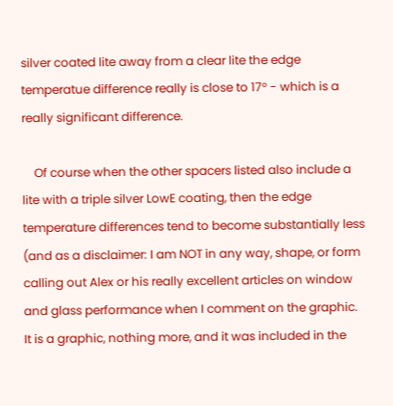silver coated lite away from a clear lite the edge temperatue difference really is close to 17° - which is a really significant difference.

    Of course when the other spacers listed also include a lite with a triple silver LowE coating, then the edge temperature differences tend to become substantially less (and as a disclaimer: I am NOT in any way, shape, or form calling out Alex or his really excellent articles on window and glass performance when I comment on the graphic. It is a graphic, nothing more, and it was included in the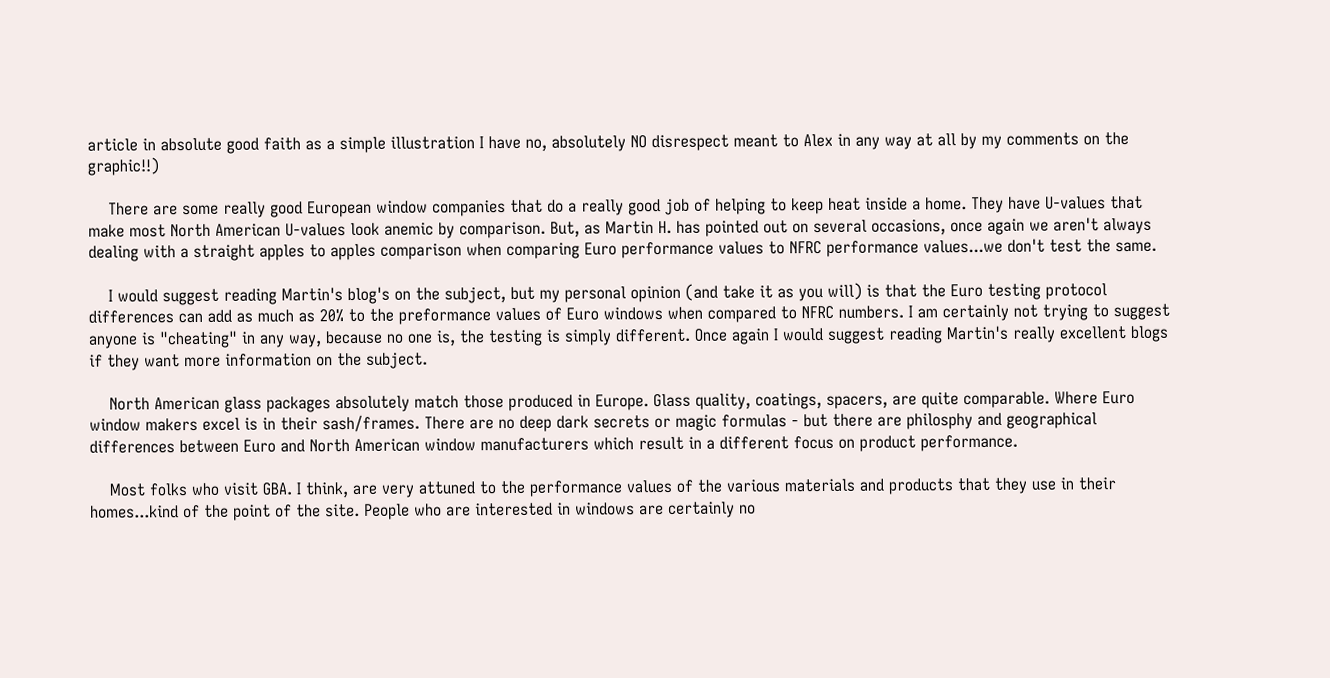article in absolute good faith as a simple illustration I have no, absolutely NO disrespect meant to Alex in any way at all by my comments on the graphic!!)

    There are some really good European window companies that do a really good job of helping to keep heat inside a home. They have U-values that make most North American U-values look anemic by comparison. But, as Martin H. has pointed out on several occasions, once again we aren't always dealing with a straight apples to apples comparison when comparing Euro performance values to NFRC performance values...we don't test the same.

    I would suggest reading Martin's blog's on the subject, but my personal opinion (and take it as you will) is that the Euro testing protocol differences can add as much as 20% to the preformance values of Euro windows when compared to NFRC numbers. I am certainly not trying to suggest anyone is "cheating" in any way, because no one is, the testing is simply different. Once again I would suggest reading Martin's really excellent blogs if they want more information on the subject.

    North American glass packages absolutely match those produced in Europe. Glass quality, coatings, spacers, are quite comparable. Where Euro window makers excel is in their sash/frames. There are no deep dark secrets or magic formulas - but there are philosphy and geographical differences between Euro and North American window manufacturers which result in a different focus on product performance.

    Most folks who visit GBA. I think, are very attuned to the performance values of the various materials and products that they use in their homes...kind of the point of the site. People who are interested in windows are certainly no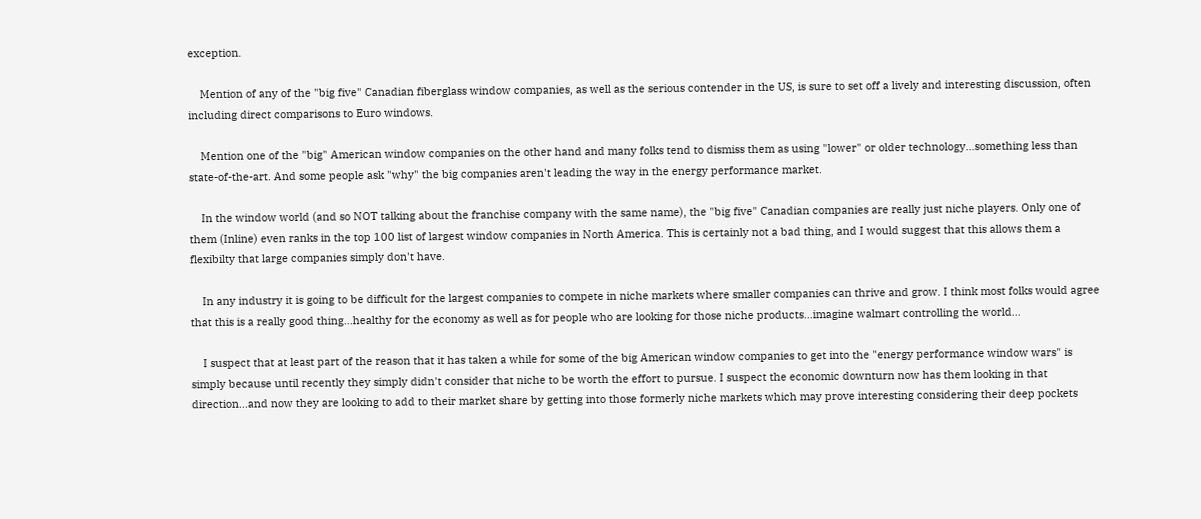exception.

    Mention of any of the "big five" Canadian fiberglass window companies, as well as the serious contender in the US, is sure to set off a lively and interesting discussion, often including direct comparisons to Euro windows.

    Mention one of the "big" American window companies on the other hand and many folks tend to dismiss them as using "lower" or older technology...something less than state-of-the-art. And some people ask "why" the big companies aren't leading the way in the energy performance market.

    In the window world (and so NOT talking about the franchise company with the same name), the "big five" Canadian companies are really just niche players. Only one of them (Inline) even ranks in the top 100 list of largest window companies in North America. This is certainly not a bad thing, and I would suggest that this allows them a flexibilty that large companies simply don't have.

    In any industry it is going to be difficult for the largest companies to compete in niche markets where smaller companies can thrive and grow. I think most folks would agree that this is a really good thing...healthy for the economy as well as for people who are looking for those niche products...imagine walmart controlling the world...

    I suspect that at least part of the reason that it has taken a while for some of the big American window companies to get into the "energy performance window wars" is simply because until recently they simply didn't consider that niche to be worth the effort to pursue. I suspect the economic downturn now has them looking in that direction...and now they are looking to add to their market share by getting into those formerly niche markets which may prove interesting considering their deep pockets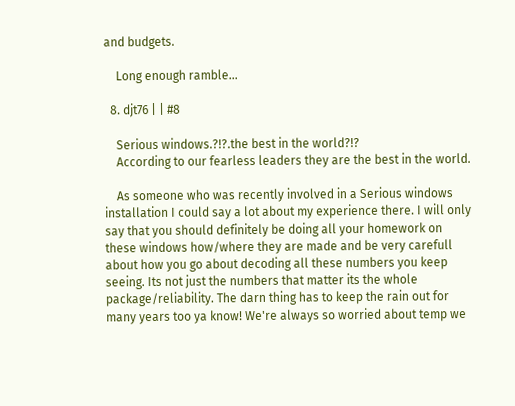and budgets.

    Long enough ramble...

  8. djt76 | | #8

    Serious windows.?!?.the best in the world?!?
    According to our fearless leaders they are the best in the world.

    As someone who was recently involved in a Serious windows installation I could say a lot about my experience there. I will only say that you should definitely be doing all your homework on these windows how/where they are made and be very carefull about how you go about decoding all these numbers you keep seeing. Its not just the numbers that matter its the whole package/reliability. The darn thing has to keep the rain out for many years too ya know! We're always so worried about temp we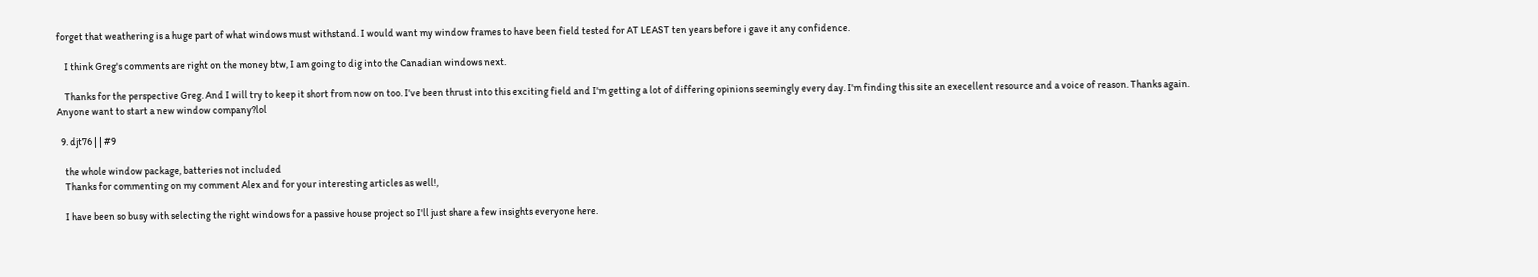forget that weathering is a huge part of what windows must withstand. I would want my window frames to have been field tested for AT LEAST ten years before i gave it any confidence.

    I think Greg's comments are right on the money btw, I am going to dig into the Canadian windows next.

    Thanks for the perspective Greg. And I will try to keep it short from now on too. I've been thrust into this exciting field and I'm getting a lot of differing opinions seemingly every day. I'm finding this site an execellent resource and a voice of reason. Thanks again. Anyone want to start a new window company?lol

  9. djt76 | | #9

    the whole window package, batteries not included
    Thanks for commenting on my comment Alex and for your interesting articles as well!,

    I have been so busy with selecting the right windows for a passive house project so I'll just share a few insights everyone here.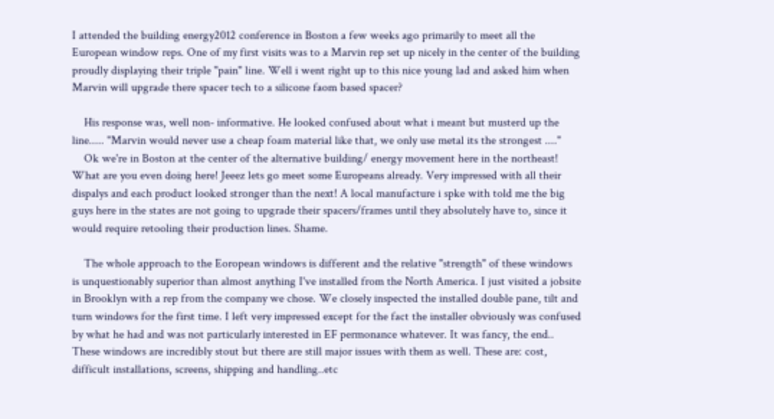I attended the building energy2012 conference in Boston a few weeks ago primarily to meet all the European window reps. One of my first visits was to a Marvin rep set up nicely in the center of the building proudly displaying their triple "pain" line. Well i went right up to this nice young lad and asked him when Marvin will upgrade there spacer tech to a silicone faom based spacer?

    His response was, well non- informative. He looked confused about what i meant but musterd up the line..... "Marvin would never use a cheap foam material like that, we only use metal its the strongest ...."
    Ok we're in Boston at the center of the alternative building/ energy movement here in the northeast! What are you even doing here! Jeeez lets go meet some Europeans already. Very impressed with all their dispalys and each product looked stronger than the next! A local manufacture i spke with told me the big guys here in the states are not going to upgrade their spacers/frames until they absolutely have to, since it would require retooling their production lines. Shame.

    The whole approach to the Eoropean windows is different and the relative "strength" of these windows is unquestionably superior than almost anything I've installed from the North America. I just visited a jobsite in Brooklyn with a rep from the company we chose. We closely inspected the installed double pane, tilt and turn windows for the first time. I left very impressed except for the fact the installer obviously was confused by what he had and was not particularly interested in EF permonance whatever. It was fancy, the end.. These windows are incredibly stout but there are still major issues with them as well. These are: cost, difficult installations, screens, shipping and handling..etc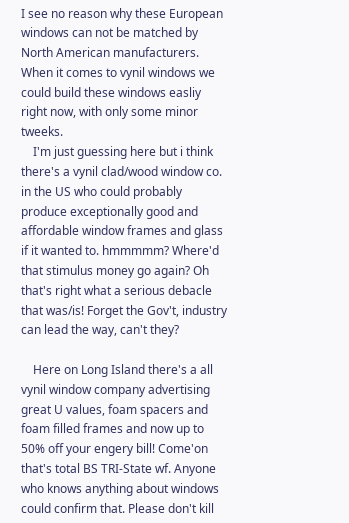I see no reason why these European windows can not be matched by North American manufacturers. When it comes to vynil windows we could build these windows easliy right now, with only some minor tweeks.
    I'm just guessing here but i think there's a vynil clad/wood window co. in the US who could probably produce exceptionally good and affordable window frames and glass if it wanted to. hmmmmm? Where'd that stimulus money go again? Oh that's right what a serious debacle that was/is! Forget the Gov't, industry can lead the way, can't they?

    Here on Long Island there's a all vynil window company advertising great U values, foam spacers and foam filled frames and now up to 50% off your engery bill! Come'on that's total BS TRI-State wf. Anyone who knows anything about windows could confirm that. Please don't kill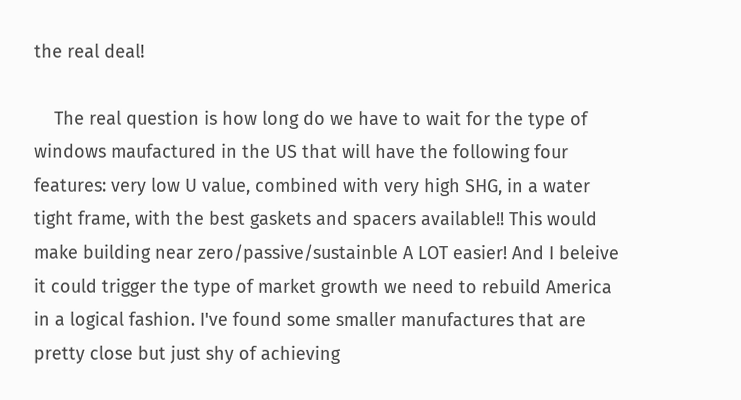the real deal!

    The real question is how long do we have to wait for the type of windows maufactured in the US that will have the following four features: very low U value, combined with very high SHG, in a water tight frame, with the best gaskets and spacers available!! This would make building near zero/passive/sustainble A LOT easier! And I beleive it could trigger the type of market growth we need to rebuild America in a logical fashion. I've found some smaller manufactures that are pretty close but just shy of achieving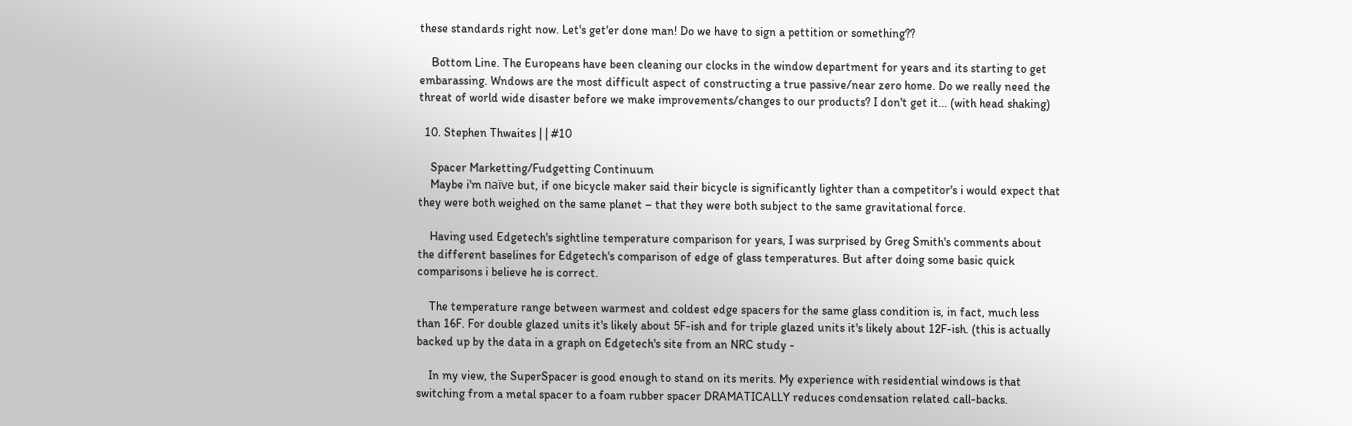these standards right now. Let's get'er done man! Do we have to sign a pettition or something??

    Bottom Line. The Europeans have been cleaning our clocks in the window department for years and its starting to get embarassing. Wndows are the most difficult aspect of constructing a true passive/near zero home. Do we really need the threat of world wide disaster before we make improvements/changes to our products? I don't get it... (with head shaking)

  10. Stephen Thwaites | | #10

    Spacer Marketting/Fudgetting Continuum
    Maybe i'm naïve but, if one bicycle maker said their bicycle is significantly lighter than a competitor's i would expect that they were both weighed on the same planet – that they were both subject to the same gravitational force.

    Having used Edgetech's sightline temperature comparison for years, I was surprised by Greg Smith's comments about the different baselines for Edgetech's comparison of edge of glass temperatures. But after doing some basic quick comparisons i believe he is correct.

    The temperature range between warmest and coldest edge spacers for the same glass condition is, in fact, much less than 16F. For double glazed units it's likely about 5F-ish and for triple glazed units it's likely about 12F-ish. (this is actually backed up by the data in a graph on Edgetech's site from an NRC study -

    In my view, the SuperSpacer is good enough to stand on its merits. My experience with residential windows is that switching from a metal spacer to a foam rubber spacer DRAMATICALLY reduces condensation related call-backs.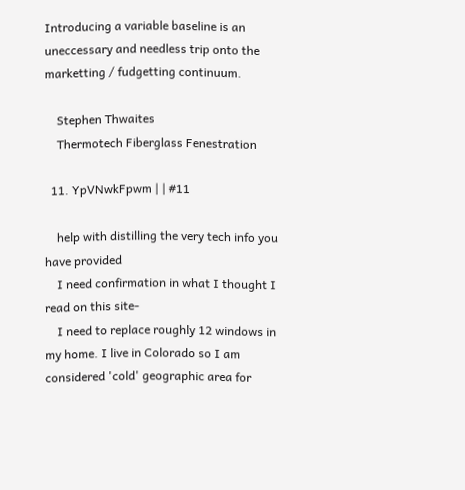Introducing a variable baseline is an uneccessary and needless trip onto the marketting / fudgetting continuum.

    Stephen Thwaites
    Thermotech Fiberglass Fenestration

  11. YpVNwkFpwm | | #11

    help with distilling the very tech info you have provided
    I need confirmation in what I thought I read on this site-
    I need to replace roughly 12 windows in my home. I live in Colorado so I am considered 'cold' geographic area for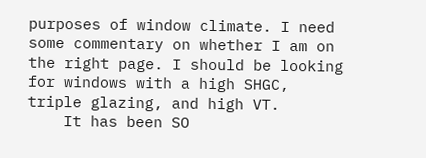purposes of window climate. I need some commentary on whether I am on the right page. I should be looking for windows with a high SHGC, triple glazing, and high VT.
    It has been SO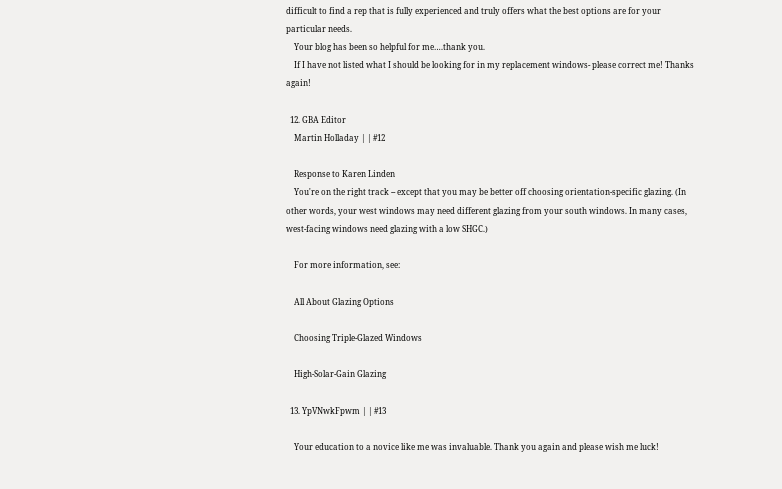difficult to find a rep that is fully experienced and truly offers what the best options are for your particular needs.
    Your blog has been so helpful for me….thank you.
    If I have not listed what I should be looking for in my replacement windows- please correct me! Thanks again!

  12. GBA Editor
    Martin Holladay | | #12

    Response to Karen Linden
    You're on the right track -- except that you may be better off choosing orientation-specific glazing. (In other words, your west windows may need different glazing from your south windows. In many cases, west-facing windows need glazing with a low SHGC.)

    For more information, see:

    All About Glazing Options

    Choosing Triple-Glazed Windows

    High-Solar-Gain Glazing

  13. YpVNwkFpwm | | #13

    Your education to a novice like me was invaluable. Thank you again and please wish me luck!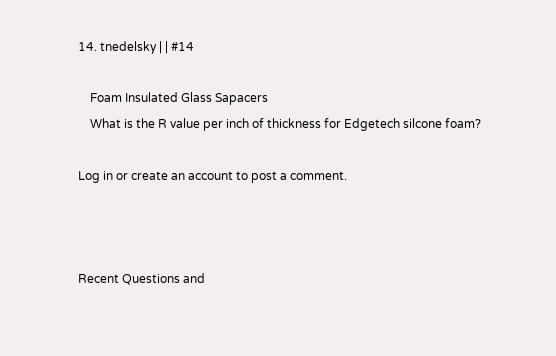14. tnedelsky | | #14

    Foam Insulated Glass Sapacers
    What is the R value per inch of thickness for Edgetech silcone foam?

Log in or create an account to post a comment.



Recent Questions and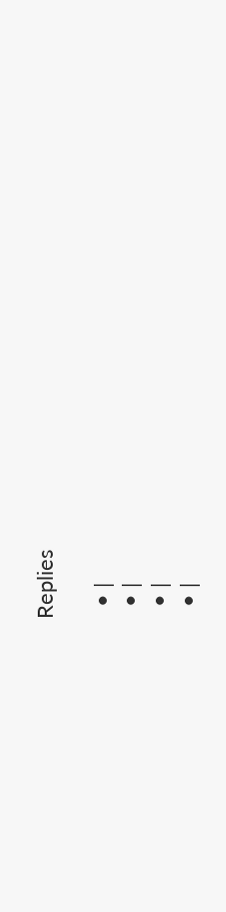Replies

  • |
  • |
  • |
  • |